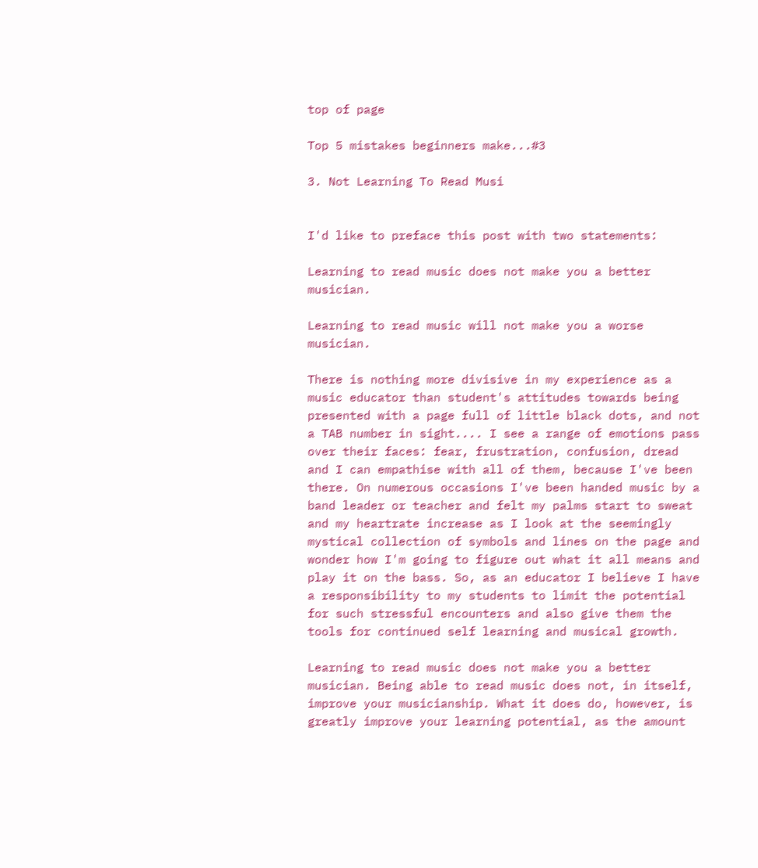top of page

Top 5 mistakes beginners make...#3

3. Not Learning To Read Musi


I'd like to preface this post with two statements:

Learning to read music does not make you a better musician.

Learning to read music will not make you a worse musician.

There is nothing more divisive in my experience as a music educator than student's attitudes towards being presented with a page full of little black dots, and not a TAB number in sight.... I see a range of emotions pass over their faces: fear, frustration, confusion, dread and I can empathise with all of them, because I've been there. On numerous occasions I've been handed music by a band leader or teacher and felt my palms start to sweat and my heartrate increase as I look at the seemingly mystical collection of symbols and lines on the page and wonder how I'm going to figure out what it all means and play it on the bass. So, as an educator I believe I have a responsibility to my students to limit the potential for such stressful encounters and also give them the tools for continued self learning and musical growth.

Learning to read music does not make you a better musician. Being able to read music does not, in itself, improve your musicianship. What it does do, however, is greatly improve your learning potential, as the amount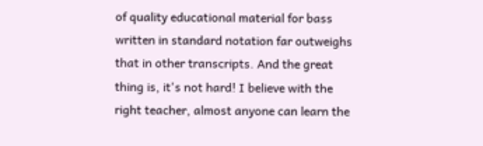of quality educational material for bass written in standard notation far outweighs that in other transcripts. And the great thing is, it's not hard! I believe with the right teacher, almost anyone can learn the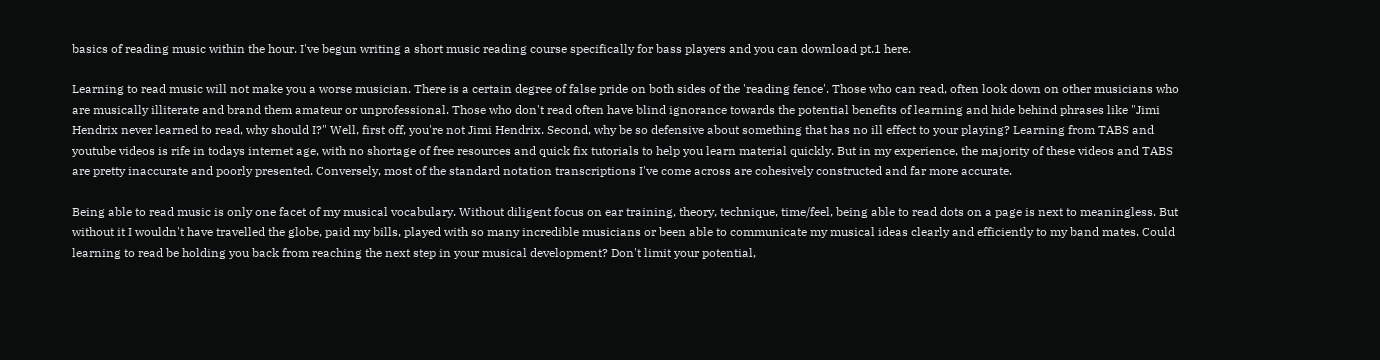basics of reading music within the hour. I've begun writing a short music reading course specifically for bass players and you can download pt.1 here.

Learning to read music will not make you a worse musician. There is a certain degree of false pride on both sides of the 'reading fence'. Those who can read, often look down on other musicians who are musically illiterate and brand them amateur or unprofessional. Those who don't read often have blind ignorance towards the potential benefits of learning and hide behind phrases like "Jimi Hendrix never learned to read, why should I?" Well, first off, you're not Jimi Hendrix. Second, why be so defensive about something that has no ill effect to your playing? Learning from TABS and youtube videos is rife in todays internet age, with no shortage of free resources and quick fix tutorials to help you learn material quickly. But in my experience, the majority of these videos and TABS are pretty inaccurate and poorly presented. Conversely, most of the standard notation transcriptions I've come across are cohesively constructed and far more accurate.

Being able to read music is only one facet of my musical vocabulary. Without diligent focus on ear training, theory, technique, time/feel, being able to read dots on a page is next to meaningless. But without it I wouldn't have travelled the globe, paid my bills, played with so many incredible musicians or been able to communicate my musical ideas clearly and efficiently to my band mates. Could learning to read be holding you back from reaching the next step in your musical development? Don't limit your potential,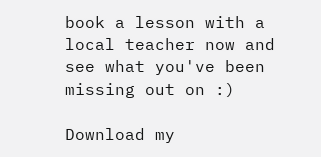book a lesson with a local teacher now and see what you've been missing out on :)

Download my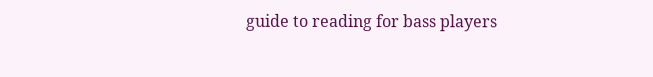guide to reading for bass players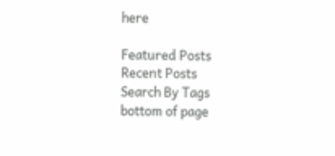here

Featured Posts
Recent Posts
Search By Tags
bottom of page